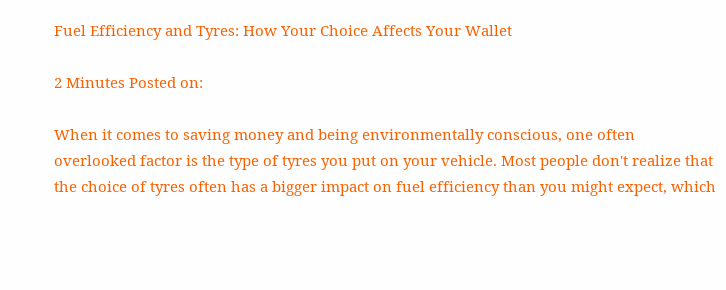Fuel Efficiency and Tyres: How Your Choice Affects Your Wallet

2 Minutes Posted on:

When it comes to saving money and being environmentally conscious, one often overlooked factor is the type of tyres you put on your vehicle. Most people don't realize that the choice of tyres often has a bigger impact on fuel efficiency than you might expect, which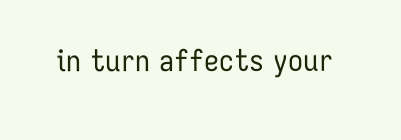in turn affects your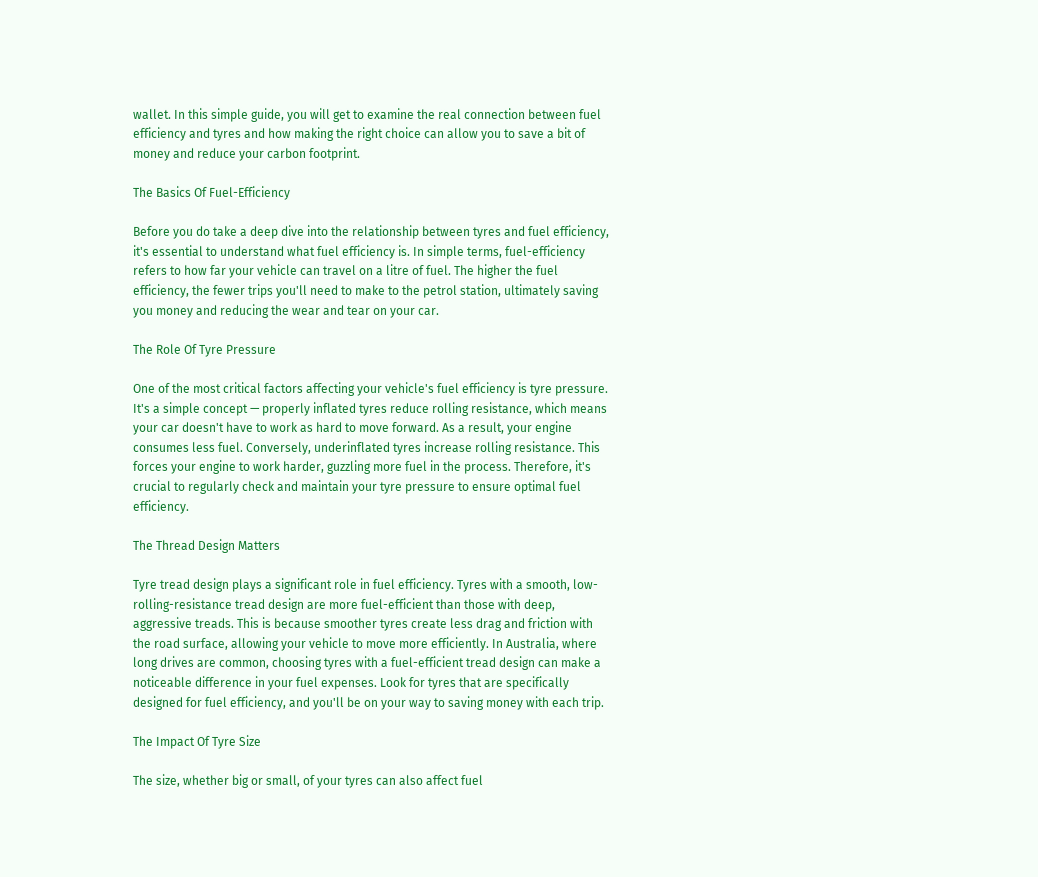wallet. In this simple guide, you will get to examine the real connection between fuel efficiency and tyres and how making the right choice can allow you to save a bit of money and reduce your carbon footprint.

The Basics Of Fuel-Efficiency

Before you do take a deep dive into the relationship between tyres and fuel efficiency, it's essential to understand what fuel efficiency is. In simple terms, fuel-efficiency refers to how far your vehicle can travel on a litre of fuel. The higher the fuel efficiency, the fewer trips you'll need to make to the petrol station, ultimately saving you money and reducing the wear and tear on your car.

The Role Of Tyre Pressure

One of the most critical factors affecting your vehicle's fuel efficiency is tyre pressure. It's a simple concept — properly inflated tyres reduce rolling resistance, which means your car doesn't have to work as hard to move forward. As a result, your engine consumes less fuel. Conversely, underinflated tyres increase rolling resistance. This forces your engine to work harder, guzzling more fuel in the process. Therefore, it's crucial to regularly check and maintain your tyre pressure to ensure optimal fuel efficiency.

The Thread Design Matters

Tyre tread design plays a significant role in fuel efficiency. Tyres with a smooth, low-rolling-resistance tread design are more fuel-efficient than those with deep, aggressive treads. This is because smoother tyres create less drag and friction with the road surface, allowing your vehicle to move more efficiently. In Australia, where long drives are common, choosing tyres with a fuel-efficient tread design can make a noticeable difference in your fuel expenses. Look for tyres that are specifically designed for fuel efficiency, and you'll be on your way to saving money with each trip.

The Impact Of Tyre Size

The size, whether big or small, of your tyres can also affect fuel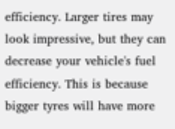efficiency. Larger tires may look impressive, but they can decrease your vehicle's fuel efficiency. This is because bigger tyres will have more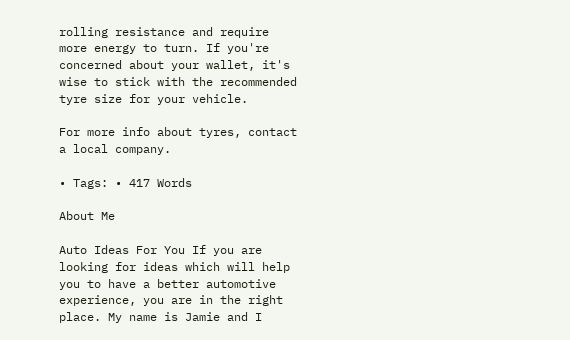rolling resistance and require more energy to turn. If you're concerned about your wallet, it's wise to stick with the recommended tyre size for your vehicle.

For more info about tyres, contact a local company.

• Tags: • 417 Words

About Me

Auto Ideas For You If you are looking for ideas which will help you to have a better automotive experience, you are in the right place. My name is Jamie and I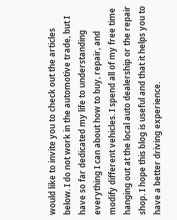would like to invite you to check out the articles below. I do not work in the automotive trade, but I have so far dedicated my life to understanding everything I can about how to buy, repair, and modify different vehicles. I spend all of my free time hanging out at the local auto dealership or the repair shop. I hope this blog is useful and that it helps you to have a better driving experience.